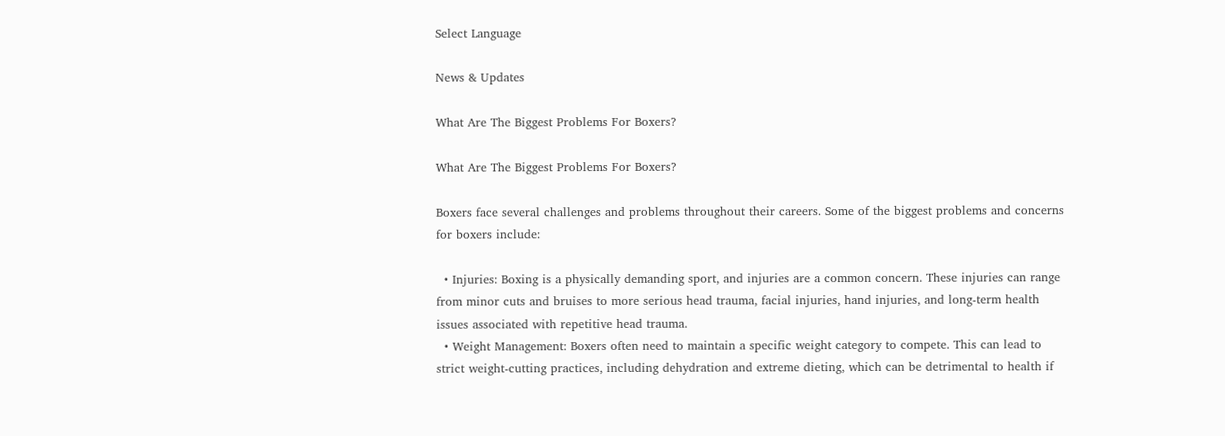Select Language

News & Updates

What Are The Biggest Problems For Boxers?

What Are The Biggest Problems For Boxers?

Boxers face several challenges and problems throughout their careers. Some of the biggest problems and concerns for boxers include:

  • Injuries: Boxing is a physically demanding sport, and injuries are a common concern. These injuries can range from minor cuts and bruises to more serious head trauma, facial injuries, hand injuries, and long-term health issues associated with repetitive head trauma.
  • Weight Management: Boxers often need to maintain a specific weight category to compete. This can lead to strict weight-cutting practices, including dehydration and extreme dieting, which can be detrimental to health if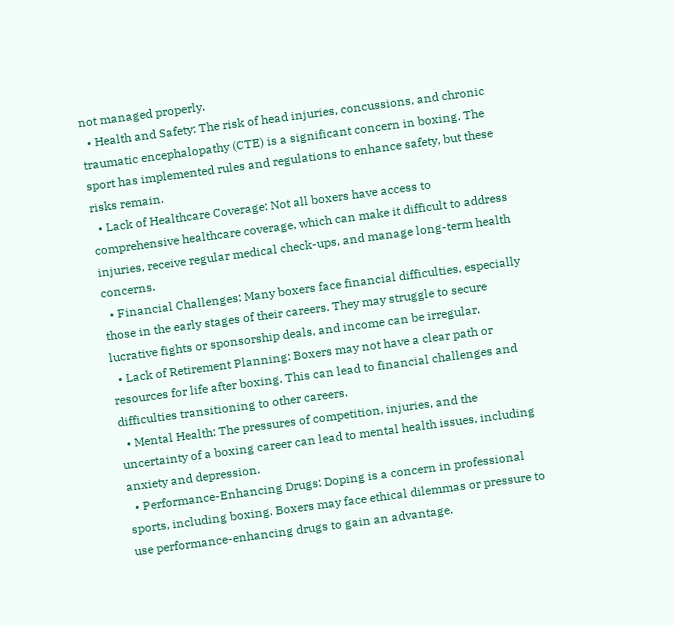not managed properly.
  • Health and Safety: The risk of head injuries, concussions, and chronic traumatic encephalopathy (CTE) is a significant concern in boxing. The sport has implemented rules and regulations to enhance safety, but these risks remain.
  • Lack of Healthcare Coverage: Not all boxers have access to comprehensive healthcare coverage, which can make it difficult to address injuries, receive regular medical check-ups, and manage long-term health concerns.
  • Financial Challenges: Many boxers face financial difficulties, especially those in the early stages of their careers. They may struggle to secure lucrative fights or sponsorship deals, and income can be irregular.
  • Lack of Retirement Planning: Boxers may not have a clear path or resources for life after boxing. This can lead to financial challenges and difficulties transitioning to other careers.
  • Mental Health: The pressures of competition, injuries, and the uncertainty of a boxing career can lead to mental health issues, including anxiety and depression.
  • Performance-Enhancing Drugs: Doping is a concern in professional sports, including boxing. Boxers may face ethical dilemmas or pressure to use performance-enhancing drugs to gain an advantage.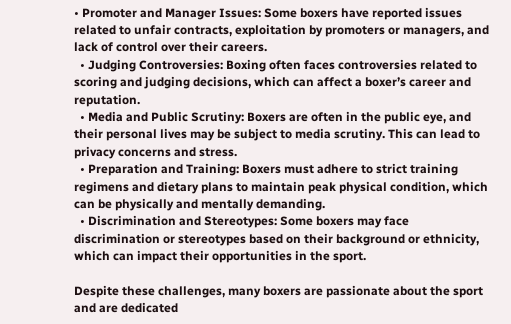• Promoter and Manager Issues: Some boxers have reported issues related to unfair contracts, exploitation by promoters or managers, and lack of control over their careers.
  • Judging Controversies: Boxing often faces controversies related to scoring and judging decisions, which can affect a boxer’s career and reputation.
  • Media and Public Scrutiny: Boxers are often in the public eye, and their personal lives may be subject to media scrutiny. This can lead to privacy concerns and stress.
  • Preparation and Training: Boxers must adhere to strict training regimens and dietary plans to maintain peak physical condition, which can be physically and mentally demanding.
  • Discrimination and Stereotypes: Some boxers may face discrimination or stereotypes based on their background or ethnicity, which can impact their opportunities in the sport.

Despite these challenges, many boxers are passionate about the sport and are dedicated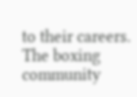to their careers. The boxing community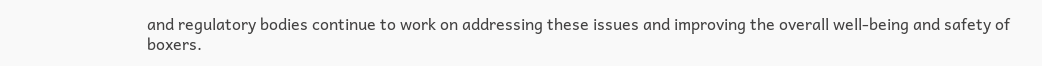and regulatory bodies continue to work on addressing these issues and improving the overall well-being and safety of boxers.